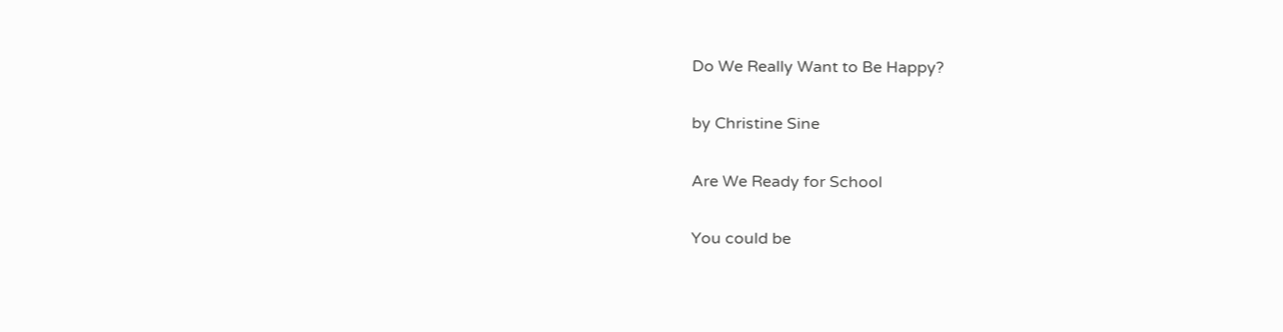Do We Really Want to Be Happy?

by Christine Sine

Are We Ready for School

You could be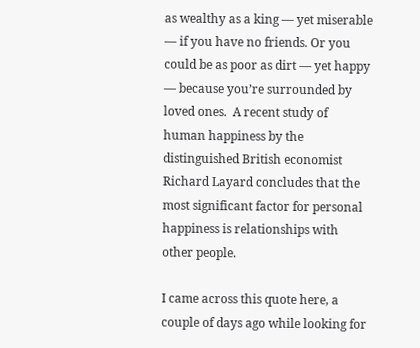as wealthy as a king — yet miserable — if you have no friends. Or you could be as poor as dirt — yet happy — because you’re surrounded by loved ones.  A recent study of human happiness by the distinguished British economist Richard Layard concludes that the most significant factor for personal happiness is relationships with other people.

I came across this quote here, a couple of days ago while looking for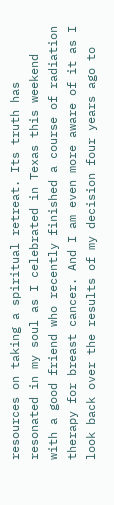resources on taking a spiritual retreat. Its truth has resonated in my soul as I celebrated in Texas this weekend with a good friend who recently finished a course of radiation therapy for breast cancer. And I am even more aware of it as I look back over the results of my decision four years ago to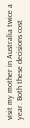visit my mother in Australia twice a year. Both these decisions cost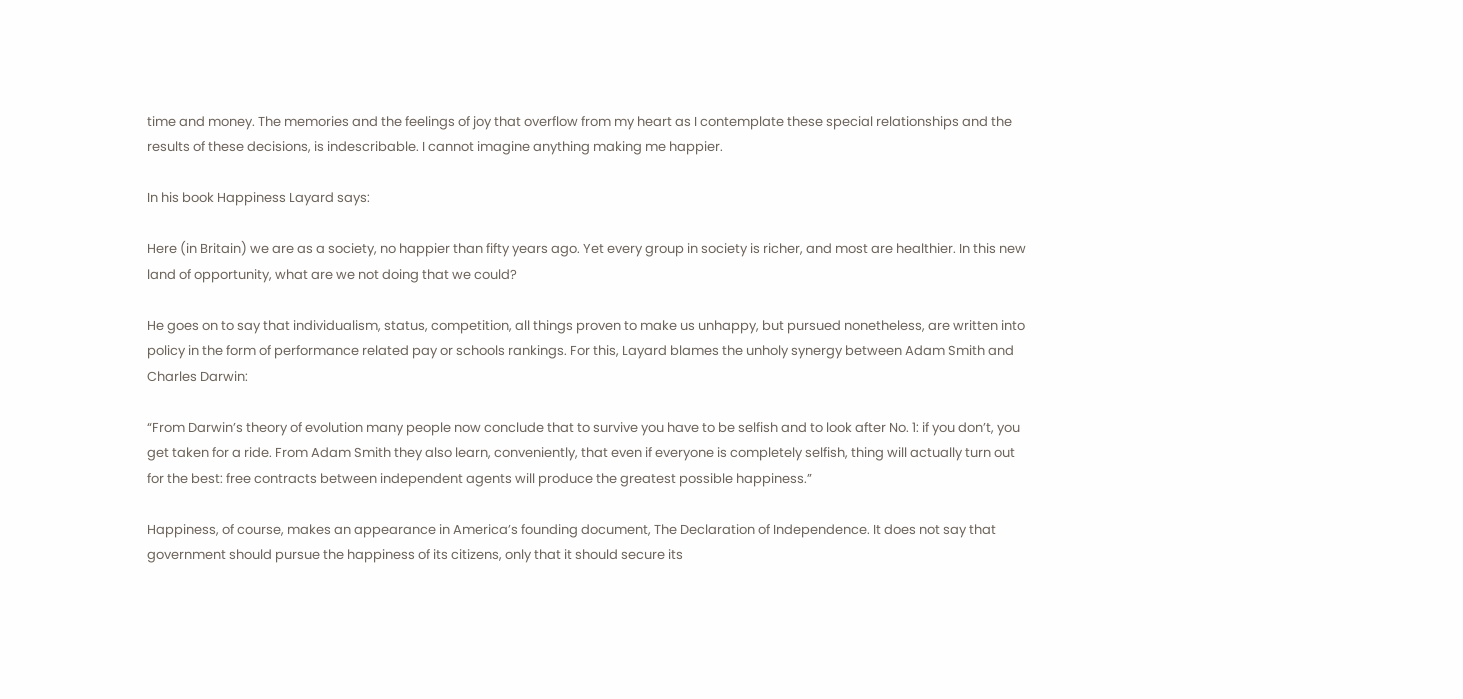time and money. The memories and the feelings of joy that overflow from my heart as I contemplate these special relationships and the results of these decisions, is indescribable. I cannot imagine anything making me happier.

In his book Happiness Layard says:

Here (in Britain) we are as a society, no happier than fifty years ago. Yet every group in society is richer, and most are healthier. In this new land of opportunity, what are we not doing that we could?

He goes on to say that individualism, status, competition, all things proven to make us unhappy, but pursued nonetheless, are written into policy in the form of performance related pay or schools rankings. For this, Layard blames the unholy synergy between Adam Smith and Charles Darwin:

“From Darwin’s theory of evolution many people now conclude that to survive you have to be selfish and to look after No. 1: if you don’t, you get taken for a ride. From Adam Smith they also learn, conveniently, that even if everyone is completely selfish, thing will actually turn out for the best: free contracts between independent agents will produce the greatest possible happiness.”

Happiness, of course, makes an appearance in America’s founding document, The Declaration of Independence. It does not say that government should pursue the happiness of its citizens, only that it should secure its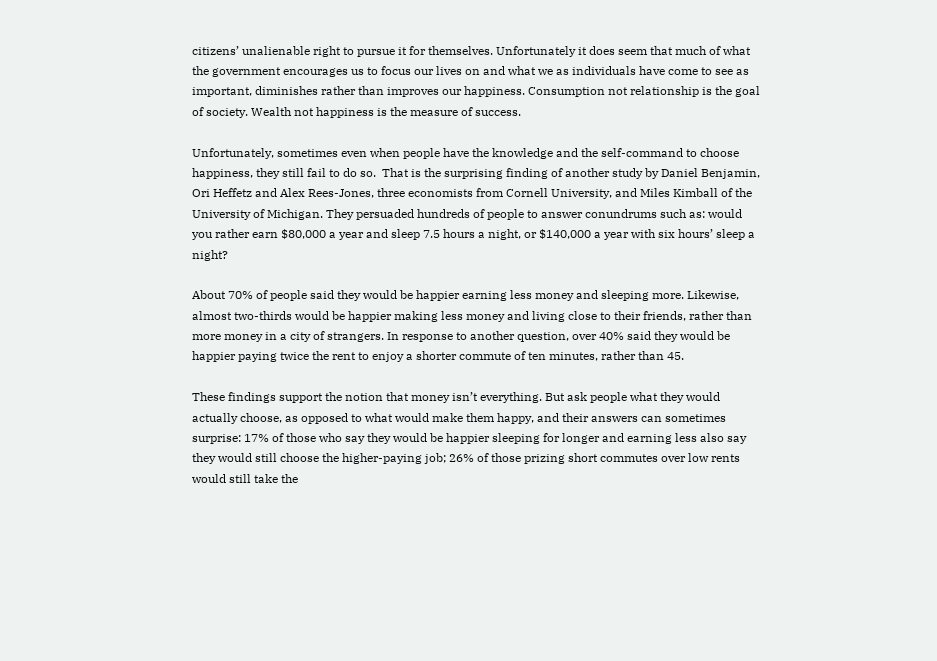citizens’ unalienable right to pursue it for themselves. Unfortunately it does seem that much of what the government encourages us to focus our lives on and what we as individuals have come to see as important, diminishes rather than improves our happiness. Consumption not relationship is the goal of society. Wealth not happiness is the measure of success.

Unfortunately, sometimes even when people have the knowledge and the self-command to choose happiness, they still fail to do so.  That is the surprising finding of another study by Daniel Benjamin, Ori Heffetz and Alex Rees-Jones, three economists from Cornell University, and Miles Kimball of the University of Michigan. They persuaded hundreds of people to answer conundrums such as: would you rather earn $80,000 a year and sleep 7.5 hours a night, or $140,000 a year with six hours’ sleep a night?

About 70% of people said they would be happier earning less money and sleeping more. Likewise, almost two-thirds would be happier making less money and living close to their friends, rather than more money in a city of strangers. In response to another question, over 40% said they would be happier paying twice the rent to enjoy a shorter commute of ten minutes, rather than 45.

These findings support the notion that money isn’t everything. But ask people what they would actually choose, as opposed to what would make them happy, and their answers can sometimes surprise: 17% of those who say they would be happier sleeping for longer and earning less also say they would still choose the higher-paying job; 26% of those prizing short commutes over low rents would still take the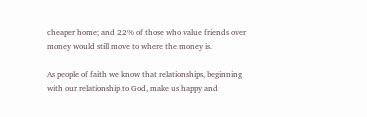cheaper home; and 22% of those who value friends over money would still move to where the money is.

As people of faith we know that relationships, beginning with our relationship to God, make us happy and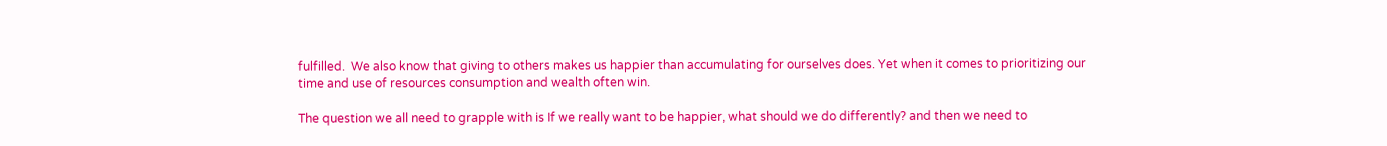fulfilled.  We also know that giving to others makes us happier than accumulating for ourselves does. Yet when it comes to prioritizing our time and use of resources consumption and wealth often win.

The question we all need to grapple with is If we really want to be happier, what should we do differently? and then we need to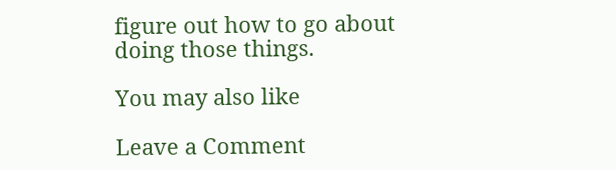figure out how to go about doing those things.

You may also like

Leave a Comment